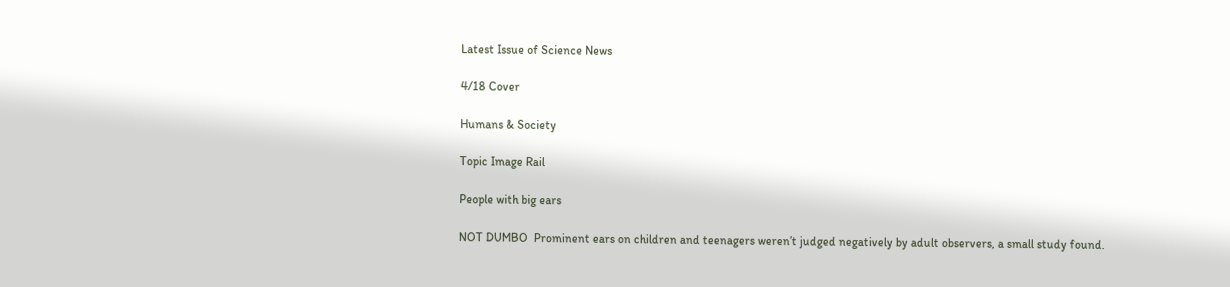Latest Issue of Science News

4/18 Cover

Humans & Society

Topic Image Rail

People with big ears

NOT DUMBO  Prominent ears on children and teenagers weren’t judged negatively by adult observers, a small study found.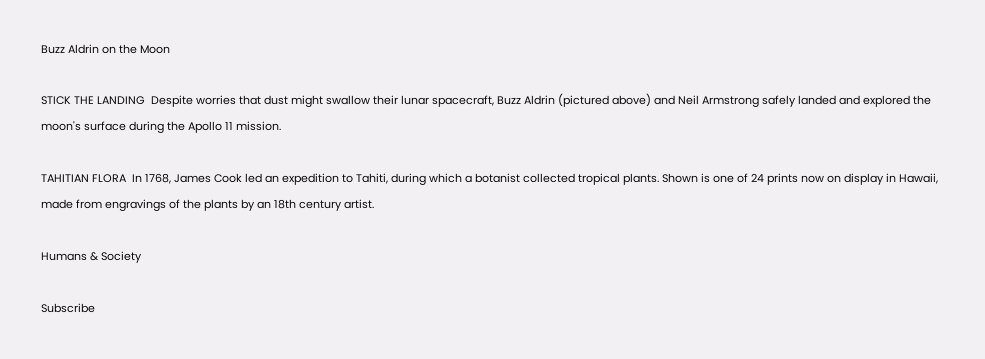Buzz Aldrin on the Moon

STICK THE LANDING  Despite worries that dust might swallow their lunar spacecraft, Buzz Aldrin (pictured above) and Neil Armstrong safely landed and explored the moon's surface during the Apollo 11 mission.

TAHITIAN FLORA  In 1768, James Cook led an expedition to Tahiti, during which a botanist collected tropical plants. Shown is one of 24 prints now on display in Hawaii, made from engravings of the plants by an 18th century artist.

Humans & Society

Subscribe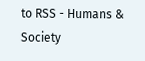to RSS - Humans & Society